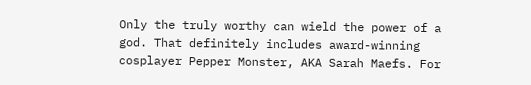Only the truly worthy can wield the power of a god. That definitely includes award-winning cosplayer Pepper Monster, AKA Sarah Maefs. For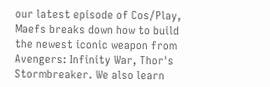our latest episode of Cos/Play, Maefs breaks down how to build the newest iconic weapon from Avengers: Infinity War, Thor's Stormbreaker. We also learn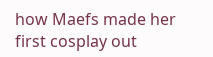how Maefs made her first cosplay out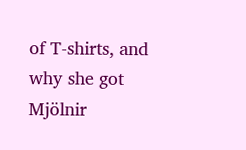of T-shirts, and why she got Mjölnir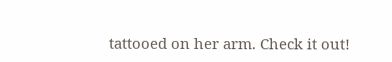tattooed on her arm. Check it out!